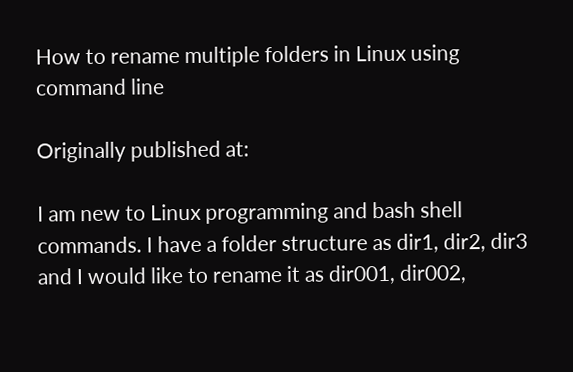How to rename multiple folders in Linux using command line

Originally published at:

I am new to Linux programming and bash shell commands. I have a folder structure as dir1, dir2, dir3 and I would like to rename it as dir001, dir002,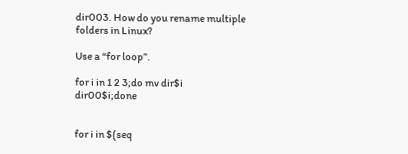dir003. How do you rename multiple folders in Linux?

Use a “for loop”.

for i in 1 2 3;do mv dir$i dir00$i;done


for i in $(seq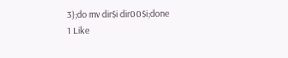3);do mv dir$i dir00$i;done
1 Like